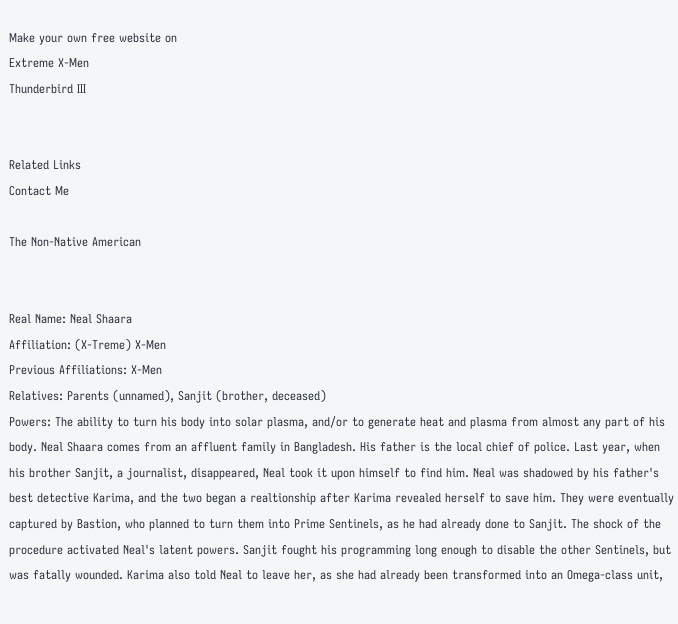Make your own free website on
Extreme X-Men
Thunderbird III


Related Links
Contact Me

The Non-Native American


Real Name: Neal Shaara
Affiliation: (X-Treme) X-Men
Previous Affiliations: X-Men
Relatives: Parents (unnamed), Sanjit (brother, deceased)
Powers: The ability to turn his body into solar plasma, and/or to generate heat and plasma from almost any part of his body. Neal Shaara comes from an affluent family in Bangladesh. His father is the local chief of police. Last year, when his brother Sanjit, a journalist, disappeared, Neal took it upon himself to find him. Neal was shadowed by his father's best detective Karima, and the two began a realtionship after Karima revealed herself to save him. They were eventually captured by Bastion, who planned to turn them into Prime Sentinels, as he had already done to Sanjit. The shock of the procedure activated Neal's latent powers. Sanjit fought his programming long enough to disable the other Sentinels, but was fatally wounded. Karima also told Neal to leave her, as she had already been transformed into an Omega-class unit,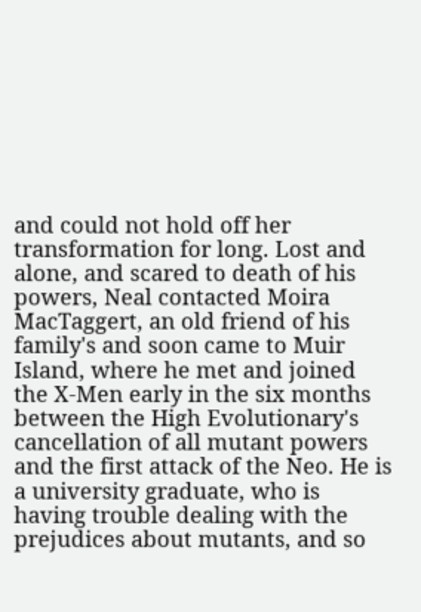and could not hold off her transformation for long. Lost and alone, and scared to death of his powers, Neal contacted Moira MacTaggert, an old friend of his family's and soon came to Muir Island, where he met and joined the X-Men early in the six months between the High Evolutionary's cancellation of all mutant powers and the first attack of the Neo. He is a university graduate, who is having trouble dealing with the prejudices about mutants, and so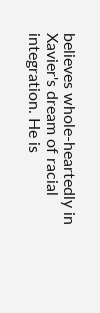believes whole-heartedly in Xavier's dream of racial integration. He is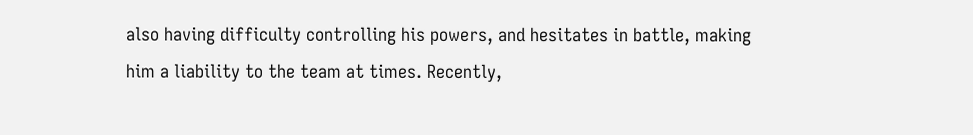also having difficulty controlling his powers, and hesitates in battle, making him a liability to the team at times. Recently,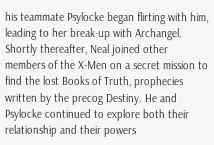his teammate Psylocke began flirting with him, leading to her break-up with Archangel. Shortly thereafter, Neal joined other members of the X-Men on a secret mission to find the lost Books of Truth, prophecies written by the precog Destiny. He and Psylocke continued to explore both their relationship and their powers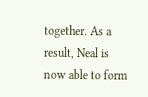together. As a result, Neal is now able to form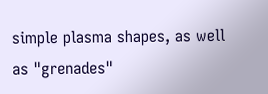simple plasma shapes, as well as "grenades"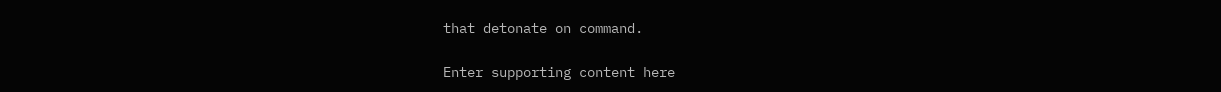that detonate on command.

Enter supporting content here